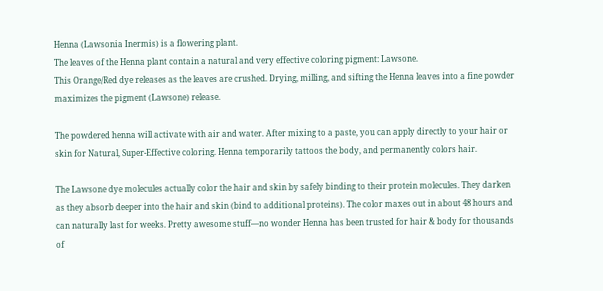Henna (Lawsonia Inermis) is a flowering plant.
The leaves of the Henna plant contain a natural and very effective coloring pigment: Lawsone.
This Orange/Red dye releases as the leaves are crushed. Drying, milling, and sifting the Henna leaves into a fine powder maximizes the pigment (Lawsone) release.

The powdered henna will activate with air and water. After mixing to a paste, you can apply directly to your hair or skin for Natural, Super-Effective coloring. Henna temporarily tattoos the body, and permanently colors hair.

The Lawsone dye molecules actually color the hair and skin by safely binding to their protein molecules. They darken as they absorb deeper into the hair and skin (bind to additional proteins). The color maxes out in about 48 hours and can naturally last for weeks. Pretty awesome stuff—no wonder Henna has been trusted for hair & body for thousands of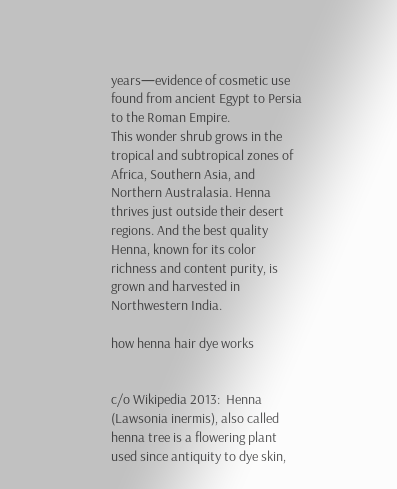years—evidence of cosmetic use found from ancient Egypt to Persia to the Roman Empire.
This wonder shrub grows in the tropical and subtropical zones of Africa, Southern Asia, and Northern Australasia. Henna thrives just outside their desert regions. And the best quality Henna, known for its color richness and content purity, is grown and harvested in Northwestern India.

how henna hair dye works


c/o Wikipedia 2013:  Henna (Lawsonia inermis), also called henna tree is a flowering plant used since antiquity to dye skin,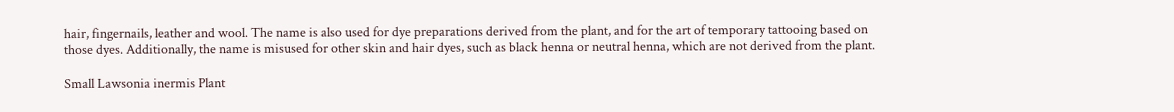hair, fingernails, leather and wool. The name is also used for dye preparations derived from the plant, and for the art of temporary tattooing based on those dyes. Additionally, the name is misused for other skin and hair dyes, such as black henna or neutral henna, which are not derived from the plant.

Small Lawsonia inermis Plant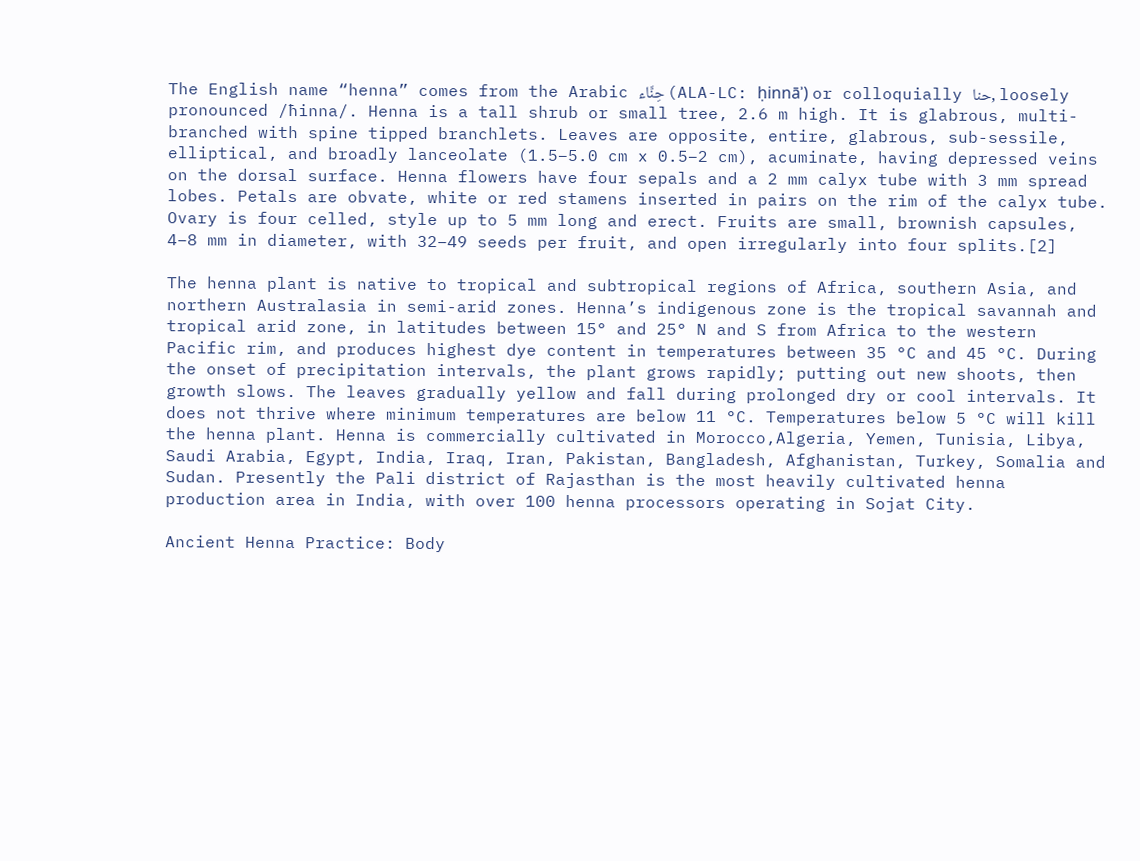The English name “henna” comes from the Arabic حِنَّاء (ALA-LC: ḥinnāʾ) or colloquially حنا, loosely pronounced /ħinna/. Henna is a tall shrub or small tree, 2.6 m high. It is glabrous, multi-branched with spine tipped branchlets. Leaves are opposite, entire, glabrous, sub-sessile, elliptical, and broadly lanceolate (1.5–5.0 cm x 0.5–2 cm), acuminate, having depressed veins on the dorsal surface. Henna flowers have four sepals and a 2 mm calyx tube with 3 mm spread lobes. Petals are obvate, white or red stamens inserted in pairs on the rim of the calyx tube. Ovary is four celled, style up to 5 mm long and erect. Fruits are small, brownish capsules, 4–8 mm in diameter, with 32–49 seeds per fruit, and open irregularly into four splits.[2]

The henna plant is native to tropical and subtropical regions of Africa, southern Asia, and northern Australasia in semi-arid zones. Henna’s indigenous zone is the tropical savannah and tropical arid zone, in latitudes between 15° and 25° N and S from Africa to the western Pacific rim, and produces highest dye content in temperatures between 35 °C and 45 °C. During the onset of precipitation intervals, the plant grows rapidly; putting out new shoots, then growth slows. The leaves gradually yellow and fall during prolonged dry or cool intervals. It does not thrive where minimum temperatures are below 11 °C. Temperatures below 5 °C will kill the henna plant. Henna is commercially cultivated in Morocco,Algeria, Yemen, Tunisia, Libya, Saudi Arabia, Egypt, India, Iraq, Iran, Pakistan, Bangladesh, Afghanistan, Turkey, Somalia and Sudan. Presently the Pali district of Rajasthan is the most heavily cultivated henna production area in India, with over 100 henna processors operating in Sojat City.

Ancient Henna Practice: Body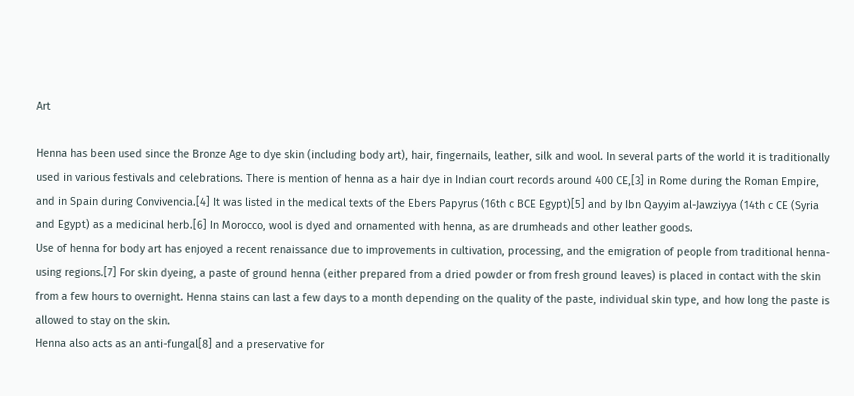Art

Henna has been used since the Bronze Age to dye skin (including body art), hair, fingernails, leather, silk and wool. In several parts of the world it is traditionally used in various festivals and celebrations. There is mention of henna as a hair dye in Indian court records around 400 CE,[3] in Rome during the Roman Empire, and in Spain during Convivencia.[4] It was listed in the medical texts of the Ebers Papyrus (16th c BCE Egypt)[5] and by Ibn Qayyim al-Jawziyya (14th c CE (Syria and Egypt) as a medicinal herb.[6] In Morocco, wool is dyed and ornamented with henna, as are drumheads and other leather goods.
Use of henna for body art has enjoyed a recent renaissance due to improvements in cultivation, processing, and the emigration of people from traditional henna-using regions.[7] For skin dyeing, a paste of ground henna (either prepared from a dried powder or from fresh ground leaves) is placed in contact with the skin from a few hours to overnight. Henna stains can last a few days to a month depending on the quality of the paste, individual skin type, and how long the paste is allowed to stay on the skin.
Henna also acts as an anti-fungal[8] and a preservative for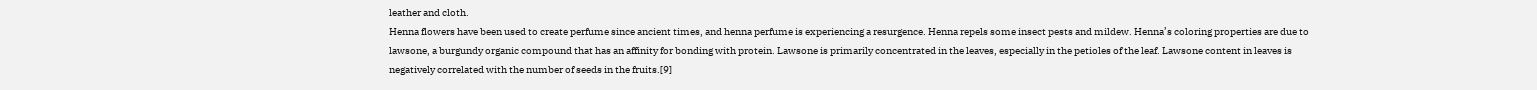leather and cloth.
Henna flowers have been used to create perfume since ancient times, and henna perfume is experiencing a resurgence. Henna repels some insect pests and mildew. Henna’s coloring properties are due to lawsone, a burgundy organic compound that has an affinity for bonding with protein. Lawsone is primarily concentrated in the leaves, especially in the petioles of the leaf. Lawsone content in leaves is negatively correlated with the number of seeds in the fruits.[9]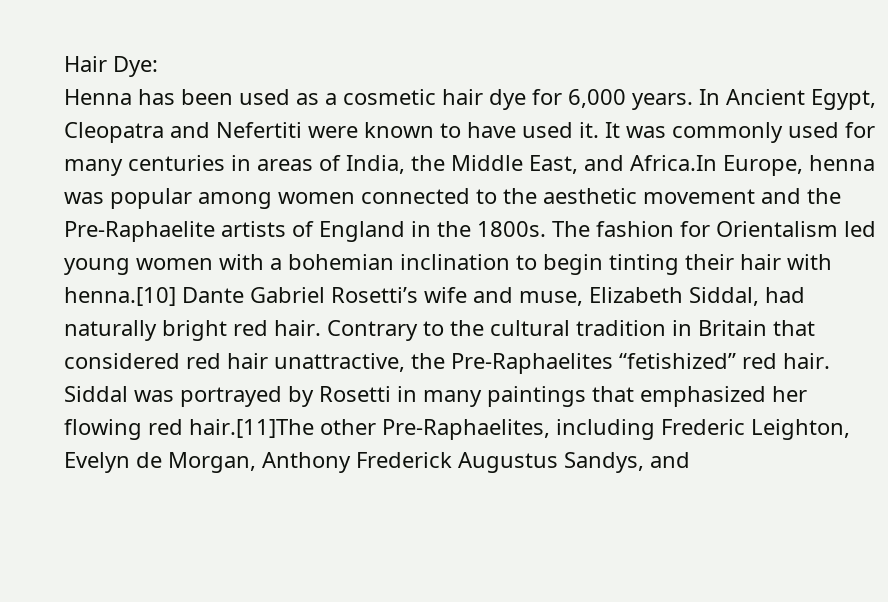Hair Dye:
Henna has been used as a cosmetic hair dye for 6,000 years. In Ancient Egypt, Cleopatra and Nefertiti were known to have used it. It was commonly used for many centuries in areas of India, the Middle East, and Africa.In Europe, henna was popular among women connected to the aesthetic movement and the Pre-Raphaelite artists of England in the 1800s. The fashion for Orientalism led young women with a bohemian inclination to begin tinting their hair with henna.[10] Dante Gabriel Rosetti’s wife and muse, Elizabeth Siddal, had naturally bright red hair. Contrary to the cultural tradition in Britain that considered red hair unattractive, the Pre-Raphaelites “fetishized” red hair. Siddal was portrayed by Rosetti in many paintings that emphasized her flowing red hair.[11]The other Pre-Raphaelites, including Frederic Leighton, Evelyn de Morgan, Anthony Frederick Augustus Sandys, and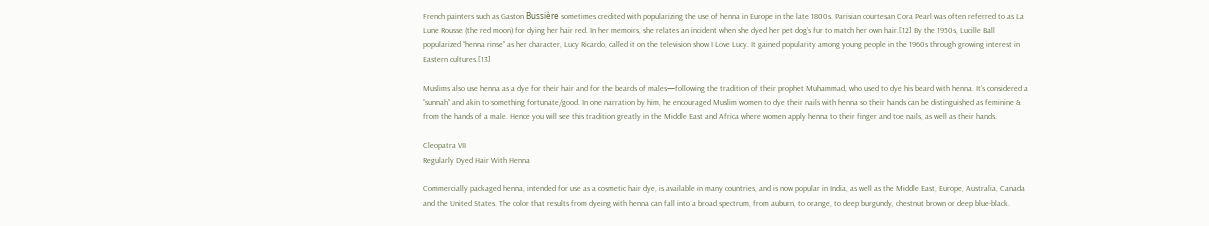French painters such as Gaston Bussière sometimes credited with popularizing the use of henna in Europe in the late 1800s. Parisian courtesan Cora Pearl was often referred to as La Lune Rousse (the red moon) for dying her hair red. In her memoirs, she relates an incident when she dyed her pet dog’s fur to match her own hair.[12] By the 1950s, Lucille Ball popularized “henna rinse” as her character, Lucy Ricardo, called it on the television show I Love Lucy. It gained popularity among young people in the 1960s through growing interest in Eastern cultures.[13]

Muslims also use henna as a dye for their hair and for the beards of males—following the tradition of their prophet Muhammad, who used to dye his beard with henna. It’s considered a “sunnah” and akin to something fortunate/good. In one narration by him, he encouraged Muslim women to dye their nails with henna so their hands can be distinguished as feminine & from the hands of a male. Hence you will see this tradition greatly in the Middle East and Africa where women apply henna to their finger and toe nails, as well as their hands.

Cleopatra VII
Regularly Dyed Hair With Henna

Commercially packaged henna, intended for use as a cosmetic hair dye, is available in many countries, and is now popular in India, as well as the Middle East, Europe, Australia, Canada and the United States. The color that results from dyeing with henna can fall into a broad spectrum, from auburn, to orange, to deep burgundy, chestnut brown or deep blue-black.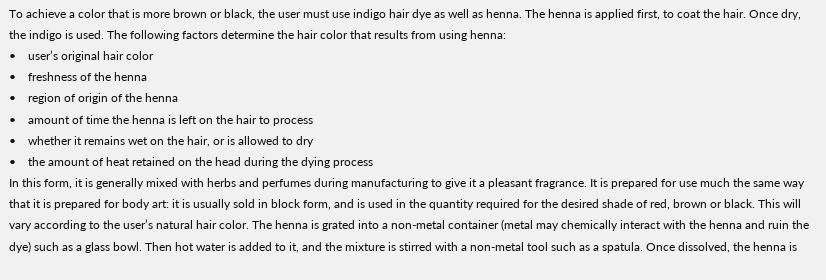To achieve a color that is more brown or black, the user must use indigo hair dye as well as henna. The henna is applied first, to coat the hair. Once dry, the indigo is used. The following factors determine the hair color that results from using henna:
•    user’s original hair color
•    freshness of the henna
•    region of origin of the henna
•    amount of time the henna is left on the hair to process
•    whether it remains wet on the hair, or is allowed to dry
•    the amount of heat retained on the head during the dying process
In this form, it is generally mixed with herbs and perfumes during manufacturing to give it a pleasant fragrance. It is prepared for use much the same way that it is prepared for body art: it is usually sold in block form, and is used in the quantity required for the desired shade of red, brown or black. This will vary according to the user’s natural hair color. The henna is grated into a non-metal container (metal may chemically interact with the henna and ruin the dye) such as a glass bowl. Then hot water is added to it, and the mixture is stirred with a non-metal tool such as a spatula. Once dissolved, the henna is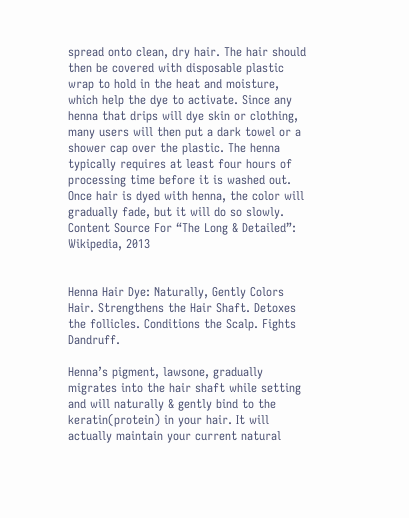spread onto clean, dry hair. The hair should then be covered with disposable plastic wrap to hold in the heat and moisture, which help the dye to activate. Since any henna that drips will dye skin or clothing, many users will then put a dark towel or a shower cap over the plastic. The henna typically requires at least four hours of processing time before it is washed out. Once hair is dyed with henna, the color will gradually fade, but it will do so slowly. Content Source For “The Long & Detailed”:  Wikipedia, 2013


Henna Hair Dye: Naturally, Gently Colors Hair. Strengthens the Hair Shaft. Detoxes the follicles. Conditions the Scalp. Fights Dandruff.

Henna’s pigment, lawsone, gradually migrates into the hair shaft while setting and will naturally & gently bind to the keratin(protein) in your hair. It will actually maintain your current natural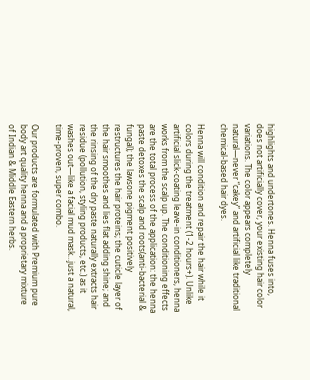highlights and undertones. Henna fuses into, does not artificially cover, your existing hair color variations. The color appears completely natural—never “cakey” and artificial like traditional chemical-based hair dyes.

Henna will condition and repair the hair while it colors during the treatment (1-2 hours+). Unlike artificial slick-coating leave-in conditioners, henna works from the scalp up. The conditioning effects are the total process of the application: the henna paste detoxes the scalp and roots(anti-bacterial & fungal); the lawsone pigment positively restructures the hair proteins; the cuticle layer of the hair smoothes and lies flat adding shine; and the rinsing of the dry paste naturally extracts hair residue (pollution, styling products, etc.) as it washes out—like a facial mud mask…just a natural, time-proven, super combo.

Our products are formulated with Premium pure body art quality henna and a proprietary mixture of Indian & Middle Eastern herbs.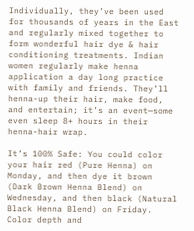Individually, they’ve been used for thousands of years in the East and regularly mixed together to form wonderful hair dye & hair conditioning treatments. Indian women regularly make henna application a day long practice with family and friends. They’ll henna-up their hair, make food, and entertain; it’s an event—some even sleep 8+ hours in their henna-hair wrap.

It’s 100% Safe: You could color your hair red (Pure Henna) on Monday, and then dye it brown (Dark Brown Henna Blend) on Wednesday, and then black (Natural Black Henna Blend) on Friday. Color depth and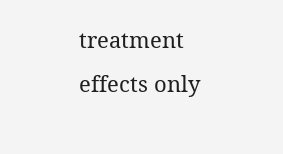treatment effects only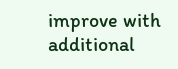improve with additional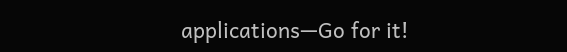applications—Go for it!